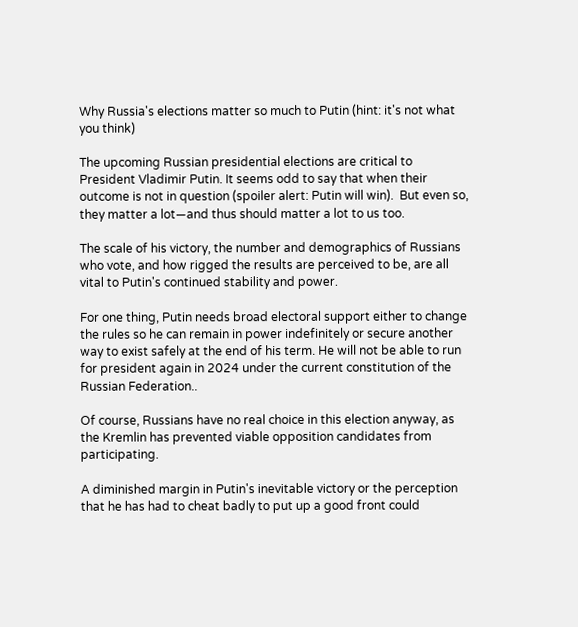Why Russia's elections matter so much to Putin (hint: it's not what you think)

The upcoming Russian presidential elections are critical to President Vladimir Putin. It seems odd to say that when their outcome is not in question (spoiler alert: Putin will win).  But even so, they matter a lot—and thus should matter a lot to us too.

The scale of his victory, the number and demographics of Russians who vote, and how rigged the results are perceived to be, are all vital to Putin's continued stability and power.

For one thing, Putin needs broad electoral support either to change the rules so he can remain in power indefinitely or secure another way to exist safely at the end of his term. He will not be able to run for president again in 2024 under the current constitution of the Russian Federation..

Of course, Russians have no real choice in this election anyway, as the Kremlin has prevented viable opposition candidates from participating.

A diminished margin in Putin's inevitable victory or the perception that he has had to cheat badly to put up a good front could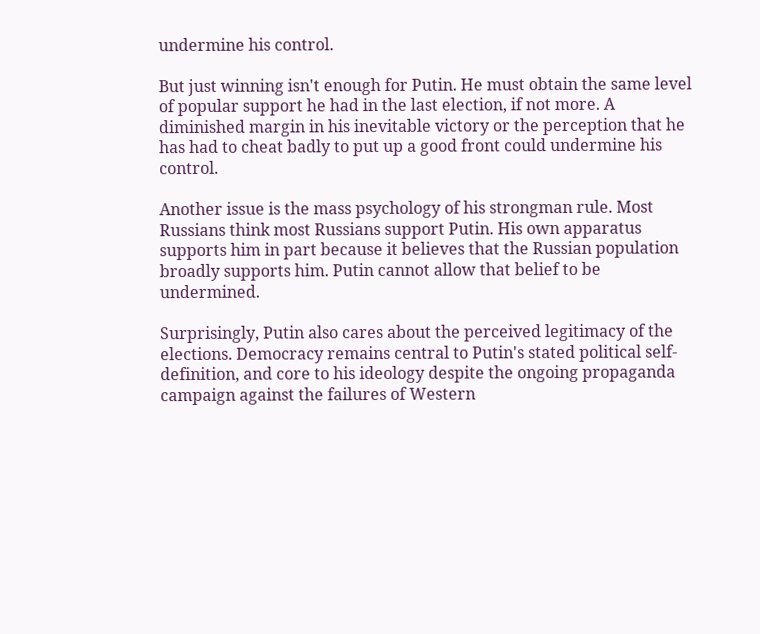undermine his control.

But just winning isn't enough for Putin. He must obtain the same level of popular support he had in the last election, if not more. A diminished margin in his inevitable victory or the perception that he has had to cheat badly to put up a good front could undermine his control.

Another issue is the mass psychology of his strongman rule. Most Russians think most Russians support Putin. His own apparatus supports him in part because it believes that the Russian population broadly supports him. Putin cannot allow that belief to be undermined.

Surprisingly, Putin also cares about the perceived legitimacy of the elections. Democracy remains central to Putin's stated political self-definition, and core to his ideology despite the ongoing propaganda campaign against the failures of Western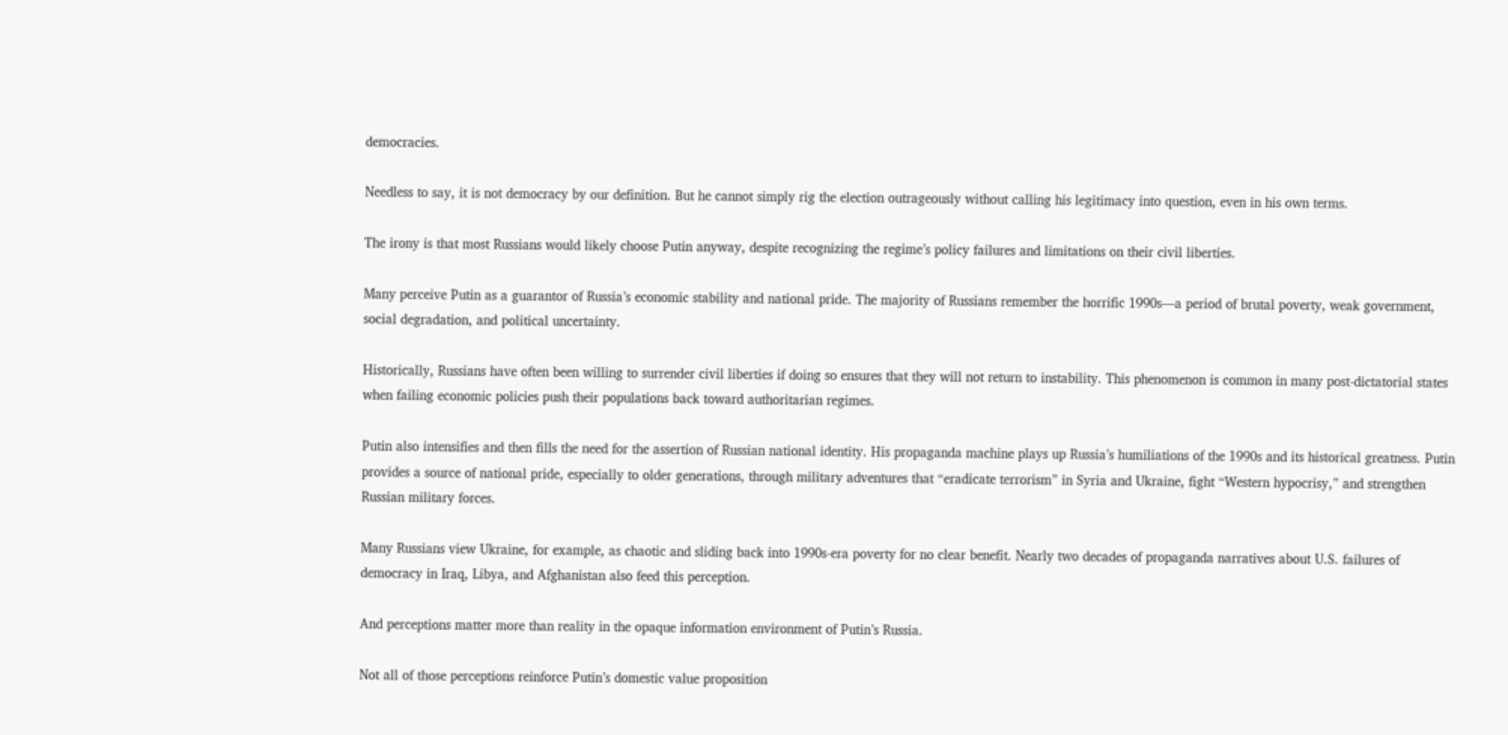democracies.

Needless to say, it is not democracy by our definition. But he cannot simply rig the election outrageously without calling his legitimacy into question, even in his own terms.

The irony is that most Russians would likely choose Putin anyway, despite recognizing the regime’s policy failures and limitations on their civil liberties.

Many perceive Putin as a guarantor of Russia’s economic stability and national pride. The majority of Russians remember the horrific 1990s—a period of brutal poverty, weak government, social degradation, and political uncertainty.

Historically, Russians have often been willing to surrender civil liberties if doing so ensures that they will not return to instability. This phenomenon is common in many post-dictatorial states when failing economic policies push their populations back toward authoritarian regimes.

Putin also intensifies and then fills the need for the assertion of Russian national identity. His propaganda machine plays up Russia’s humiliations of the 1990s and its historical greatness. Putin provides a source of national pride, especially to older generations, through military adventures that “eradicate terrorism” in Syria and Ukraine, fight “Western hypocrisy,” and strengthen Russian military forces.

Many Russians view Ukraine, for example, as chaotic and sliding back into 1990s-era poverty for no clear benefit. Nearly two decades of propaganda narratives about U.S. failures of democracy in Iraq, Libya, and Afghanistan also feed this perception.

And perceptions matter more than reality in the opaque information environment of Putin’s Russia.

Not all of those perceptions reinforce Putin’s domestic value proposition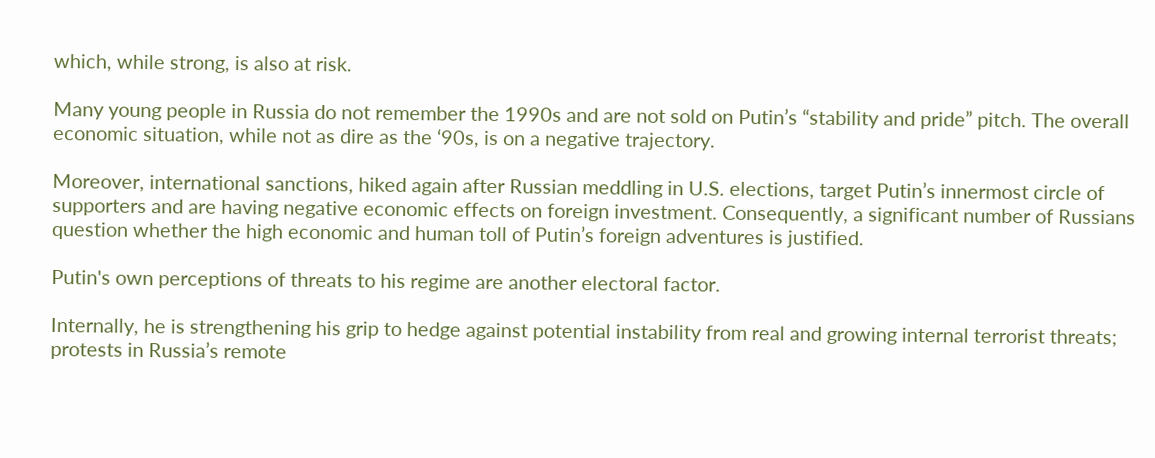which, while strong, is also at risk.

Many young people in Russia do not remember the 1990s and are not sold on Putin’s “stability and pride” pitch. The overall economic situation, while not as dire as the ‘90s, is on a negative trajectory.

Moreover, international sanctions, hiked again after Russian meddling in U.S. elections, target Putin’s innermost circle of supporters and are having negative economic effects on foreign investment. Consequently, a significant number of Russians question whether the high economic and human toll of Putin’s foreign adventures is justified.

Putin's own perceptions of threats to his regime are another electoral factor.

Internally, he is strengthening his grip to hedge against potential instability from real and growing internal terrorist threats; protests in Russia’s remote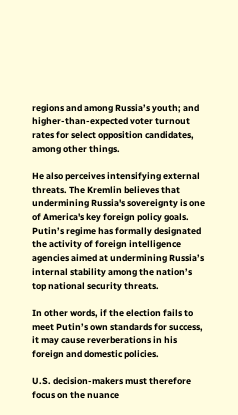regions and among Russia’s youth; and higher-than-expected voter turnout rates for select opposition candidates, among other things.

He also perceives intensifying external threats. The Kremlin believes that undermining Russia's sovereignty is one of America's key foreign policy goals. Putin’s regime has formally designated the activity of foreign intelligence agencies aimed at undermining Russia’s internal stability among the nation’s top national security threats.

In other words, if the election fails to meet Putin’s own standards for success, it may cause reverberations in his foreign and domestic policies.

U.S. decision-makers must therefore focus on the nuance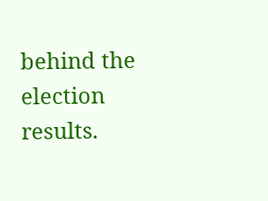behind the election results.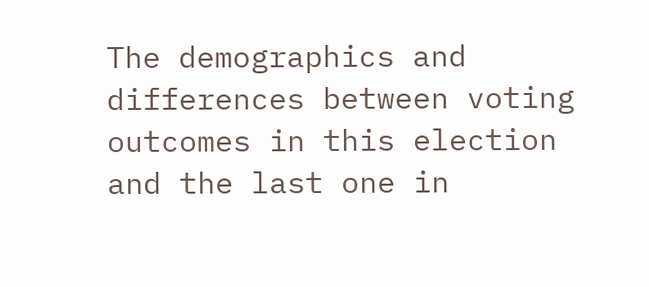The demographics and differences between voting outcomes in this election and the last one in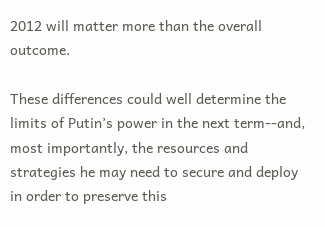2012 will matter more than the overall outcome.

These differences could well determine the limits of Putin’s power in the next term--and, most importantly, the resources and strategies he may need to secure and deploy in order to preserve this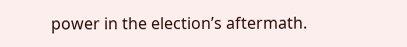power in the election’s aftermath.